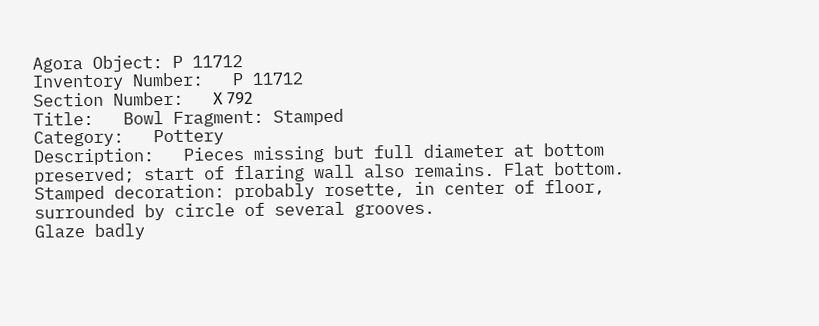Agora Object: P 11712
Inventory Number:   P 11712
Section Number:   Χ 792
Title:   Bowl Fragment: Stamped
Category:   Pottery
Description:   Pieces missing but full diameter at bottom preserved; start of flaring wall also remains. Flat bottom. Stamped decoration: probably rosette, in center of floor, surrounded by circle of several grooves.
Glaze badly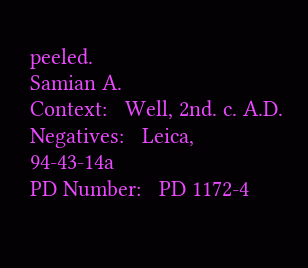peeled.
Samian A.
Context:   Well, 2nd. c. A.D.
Negatives:   Leica, 94-43-14a
PD Number:   PD 1172-4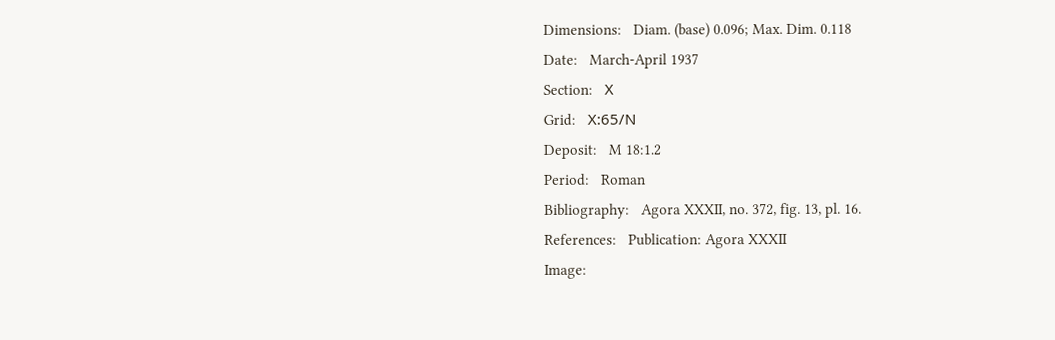Dimensions:   Diam. (base) 0.096; Max. Dim. 0.118
Date:   March-April 1937
Section:   Χ
Grid:   Χ:65/Ν
Deposit:   M 18:1.2
Period:   Roman
Bibliography:   Agora XXXII, no. 372, fig. 13, pl. 16.
References:   Publication: Agora XXXII
Image: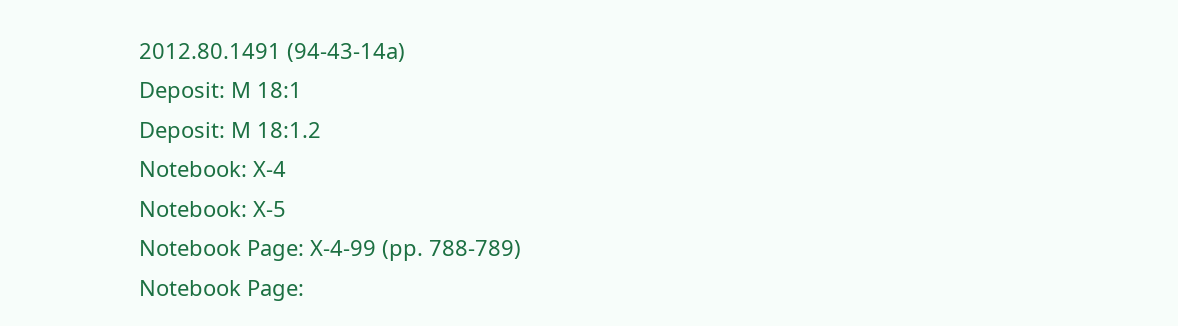2012.80.1491 (94-43-14a)
Deposit: M 18:1
Deposit: M 18:1.2
Notebook: Χ-4
Notebook: Χ-5
Notebook Page: Χ-4-99 (pp. 788-789)
Notebook Page: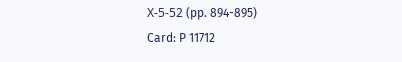Χ-5-52 (pp. 894-895)
Card: P 11712